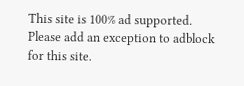This site is 100% ad supported. Please add an exception to adblock for this site.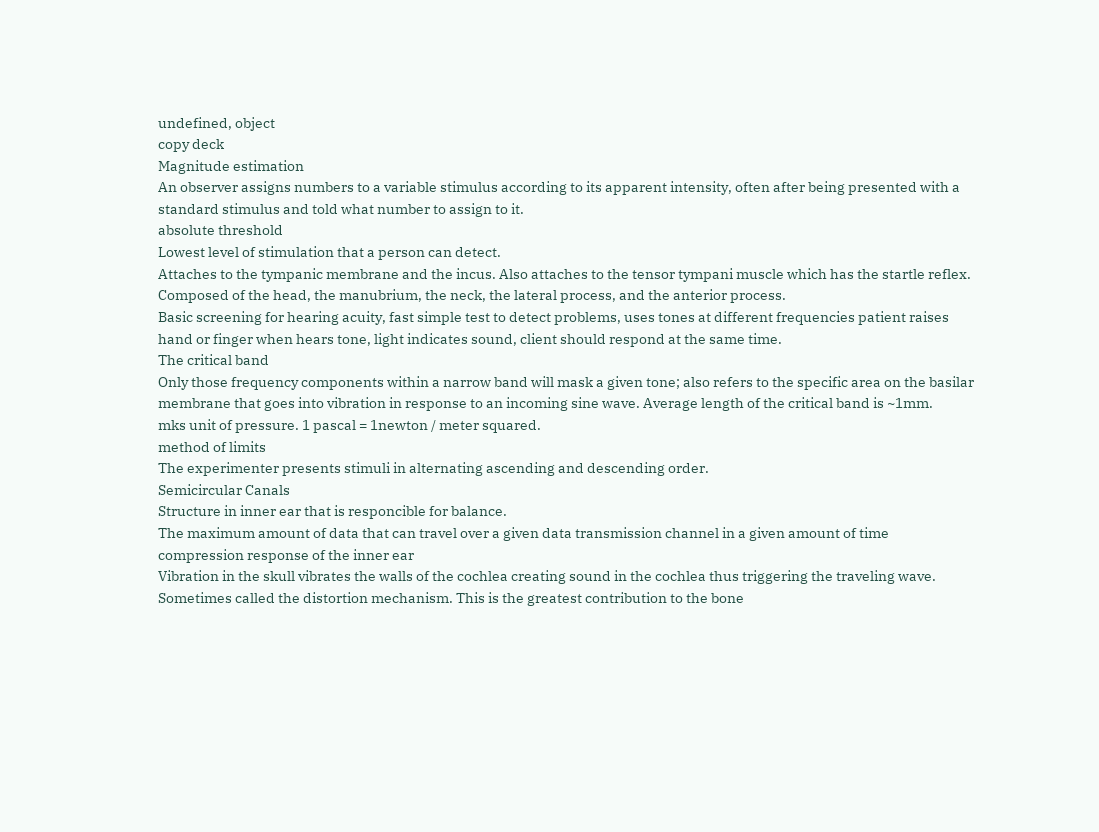undefined, object
copy deck
Magnitude estimation
An observer assigns numbers to a variable stimulus according to its apparent intensity, often after being presented with a standard stimulus and told what number to assign to it.
absolute threshold
Lowest level of stimulation that a person can detect.
Attaches to the tympanic membrane and the incus. Also attaches to the tensor tympani muscle which has the startle reflex. Composed of the head, the manubrium, the neck, the lateral process, and the anterior process.
Basic screening for hearing acuity, fast simple test to detect problems, uses tones at different frequencies patient raises hand or finger when hears tone, light indicates sound, client should respond at the same time.
The critical band
Only those frequency components within a narrow band will mask a given tone; also refers to the specific area on the basilar membrane that goes into vibration in response to an incoming sine wave. Average length of the critical band is ~1mm.
mks unit of pressure. 1 pascal = 1newton / meter squared.
method of limits
The experimenter presents stimuli in alternating ascending and descending order.
Semicircular Canals
Structure in inner ear that is responcible for balance.
The maximum amount of data that can travel over a given data transmission channel in a given amount of time
compression response of the inner ear
Vibration in the skull vibrates the walls of the cochlea creating sound in the cochlea thus triggering the traveling wave. Sometimes called the distortion mechanism. This is the greatest contribution to the bone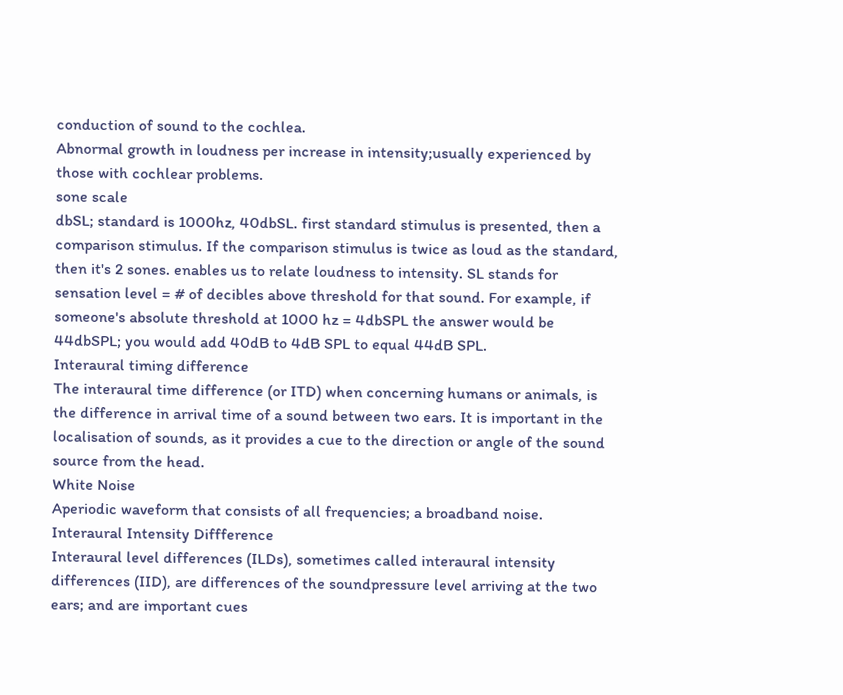conduction of sound to the cochlea.
Abnormal growth in loudness per increase in intensity;usually experienced by those with cochlear problems.
sone scale
dbSL; standard is 1000hz, 40dbSL. first standard stimulus is presented, then a comparison stimulus. If the comparison stimulus is twice as loud as the standard, then it's 2 sones. enables us to relate loudness to intensity. SL stands for sensation level = # of decibles above threshold for that sound. For example, if someone's absolute threshold at 1000 hz = 4dbSPL the answer would be 44dbSPL; you would add 40dB to 4dB SPL to equal 44dB SPL.
Interaural timing difference
The interaural time difference (or ITD) when concerning humans or animals, is the difference in arrival time of a sound between two ears. It is important in the localisation of sounds, as it provides a cue to the direction or angle of the sound source from the head.
White Noise
Aperiodic waveform that consists of all frequencies; a broadband noise.
Interaural Intensity Diffference
Interaural level differences (ILDs), sometimes called interaural intensity differences (IID), are differences of the soundpressure level arriving at the two ears; and are important cues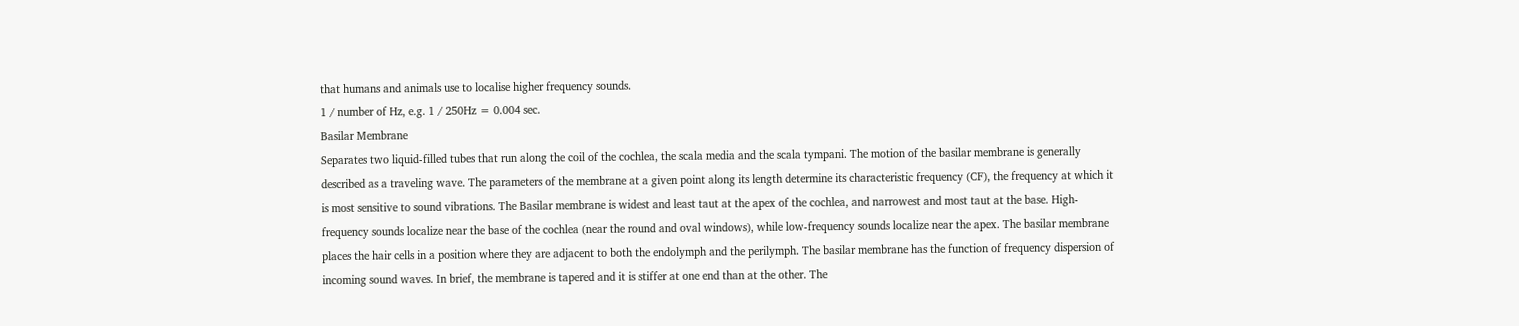that humans and animals use to localise higher frequency sounds.
1 / number of Hz, e.g. 1 / 250Hz = 0.004 sec.
Basilar Membrane
Separates two liquid-filled tubes that run along the coil of the cochlea, the scala media and the scala tympani. The motion of the basilar membrane is generally described as a traveling wave. The parameters of the membrane at a given point along its length determine its characteristic frequency (CF), the frequency at which it is most sensitive to sound vibrations. The Basilar membrane is widest and least taut at the apex of the cochlea, and narrowest and most taut at the base. High-frequency sounds localize near the base of the cochlea (near the round and oval windows), while low-frequency sounds localize near the apex. The basilar membrane places the hair cells in a position where they are adjacent to both the endolymph and the perilymph. The basilar membrane has the function of frequency dispersion of incoming sound waves. In brief, the membrane is tapered and it is stiffer at one end than at the other. The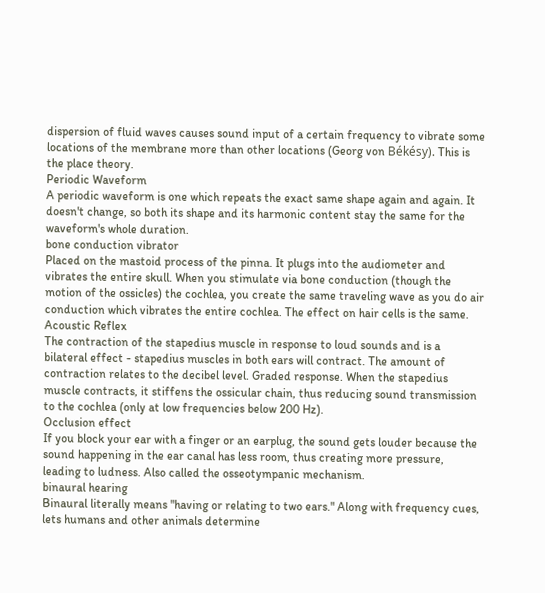dispersion of fluid waves causes sound input of a certain frequency to vibrate some locations of the membrane more than other locations (Georg von Békésy). This is the place theory.
Periodic Waveform
A periodic waveform is one which repeats the exact same shape again and again. It doesn't change, so both its shape and its harmonic content stay the same for the waveform's whole duration.
bone conduction vibrator
Placed on the mastoid process of the pinna. It plugs into the audiometer and vibrates the entire skull. When you stimulate via bone conduction (though the motion of the ossicles) the cochlea, you create the same traveling wave as you do air conduction which vibrates the entire cochlea. The effect on hair cells is the same.
Acoustic Reflex
The contraction of the stapedius muscle in response to loud sounds and is a bilateral effect - stapedius muscles in both ears will contract. The amount of contraction relates to the decibel level. Graded response. When the stapedius muscle contracts, it stiffens the ossicular chain, thus reducing sound transmission to the cochlea (only at low frequencies below 200 Hz).
Occlusion effect
If you block your ear with a finger or an earplug, the sound gets louder because the sound happening in the ear canal has less room, thus creating more pressure, leading to ludness. Also called the osseotympanic mechanism.
binaural hearing
Binaural literally means "having or relating to two ears." Along with frequency cues, lets humans and other animals determine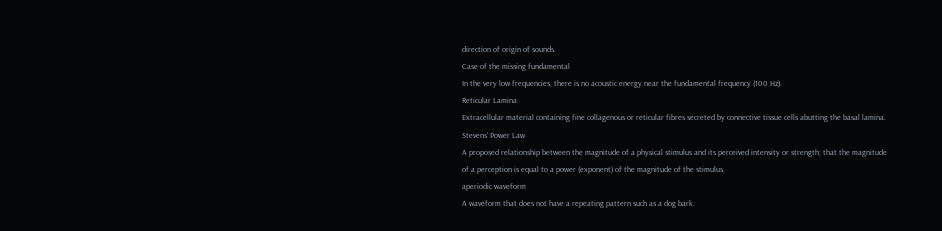direction of origin of sounds.
Case of the missing fundamental
In the very low frequencies, there is no acoustic energy near the fundamental frequency (100 Hz).
Reticular Lamina
Extracellular material containing fine collagenous or reticular fibres secreted by connective tissue cells abutting the basal lamina.
Stevens' Power Law
A proposed relationship between the magnitude of a physical stimulus and its perceived intensity or strength; that the magnitude of a perception is equal to a power (exponent) of the magnitude of the stimulus.
aperiodic waveform
A waveform that does not have a repeating pattern such as a dog bark.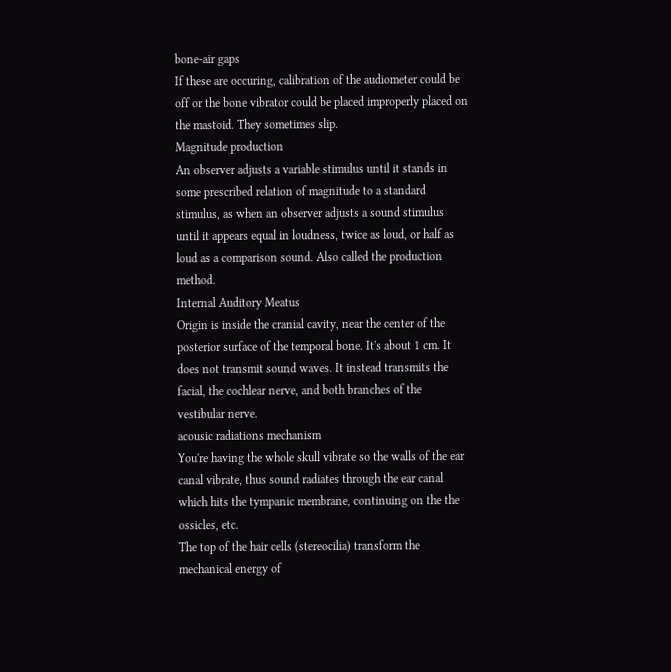bone-air gaps
If these are occuring, calibration of the audiometer could be off or the bone vibrator could be placed improperly placed on the mastoid. They sometimes slip.
Magnitude production
An observer adjusts a variable stimulus until it stands in some prescribed relation of magnitude to a standard stimulus, as when an observer adjusts a sound stimulus until it appears equal in loudness, twice as loud, or half as loud as a comparison sound. Also called the production method.
Internal Auditory Meatus
Origin is inside the cranial cavity, near the center of the posterior surface of the temporal bone. It's about 1 cm. It does not transmit sound waves. It instead transmits the facial, the cochlear nerve, and both branches of the vestibular nerve.
acousic radiations mechanism
You're having the whole skull vibrate so the walls of the ear canal vibrate, thus sound radiates through the ear canal which hits the tympanic membrane, continuing on the the ossicles, etc.
The top of the hair cells (stereocilia) transform the mechanical energy of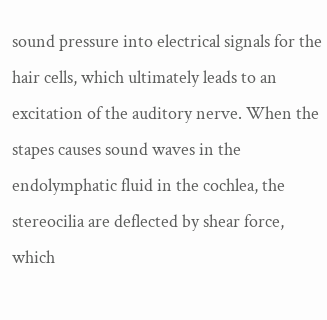sound pressure into electrical signals for the hair cells, which ultimately leads to an excitation of the auditory nerve. When the stapes causes sound waves in the endolymphatic fluid in the cochlea, the stereocilia are deflected by shear force, which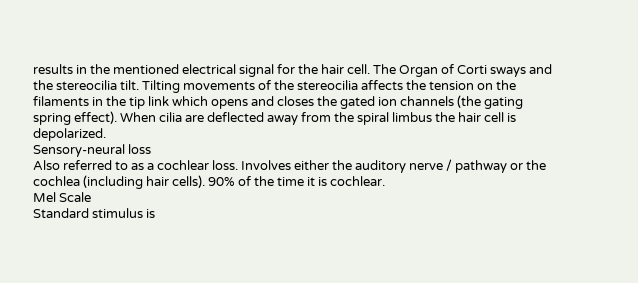results in the mentioned electrical signal for the hair cell. The Organ of Corti sways and the stereocilia tilt. Tilting movements of the stereocilia affects the tension on the filaments in the tip link which opens and closes the gated ion channels (the gating spring effect). When cilia are deflected away from the spiral limbus the hair cell is depolarized.
Sensory-neural loss
Also referred to as a cochlear loss. Involves either the auditory nerve / pathway or the cochlea (including hair cells). 90% of the time it is cochlear.
Mel Scale
Standard stimulus is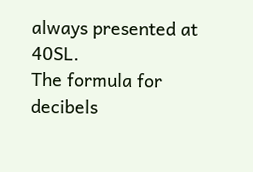always presented at 40SL.
The formula for decibels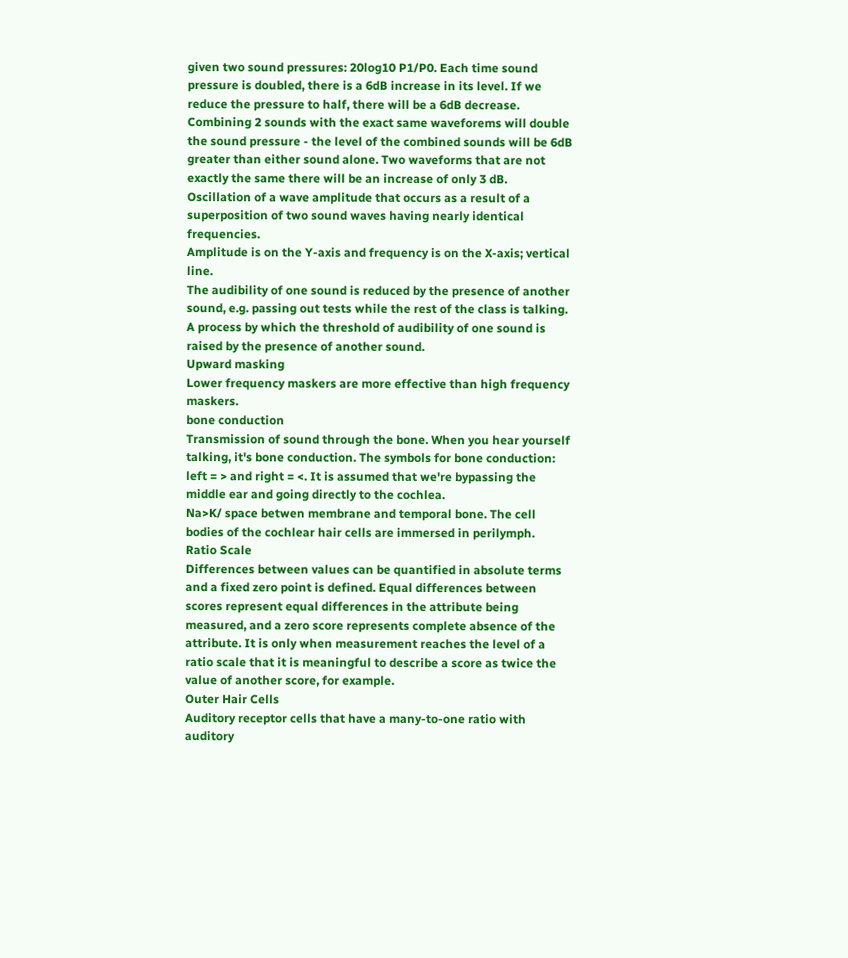given two sound pressures: 20log10 P1/P0. Each time sound pressure is doubled, there is a 6dB increase in its level. If we reduce the pressure to half, there will be a 6dB decrease. Combining 2 sounds with the exact same waveforems will double the sound pressure - the level of the combined sounds will be 6dB greater than either sound alone. Two waveforms that are not exactly the same there will be an increase of only 3 dB.
Oscillation of a wave amplitude that occurs as a result of a superposition of two sound waves having nearly identical frequencies.
Amplitude is on the Y-axis and frequency is on the X-axis; vertical line.
The audibility of one sound is reduced by the presence of another sound, e.g. passing out tests while the rest of the class is talking. A process by which the threshold of audibility of one sound is raised by the presence of another sound.
Upward masking
Lower frequency maskers are more effective than high frequency maskers.
bone conduction
Transmission of sound through the bone. When you hear yourself talking, it's bone conduction. The symbols for bone conduction: left = > and right = <. It is assumed that we're bypassing the middle ear and going directly to the cochlea.
Na>K/ space betwen membrane and temporal bone. The cell bodies of the cochlear hair cells are immersed in perilymph.
Ratio Scale
Differences between values can be quantified in absolute terms and a fixed zero point is defined. Equal differences between scores represent equal differences in the attribute being measured, and a zero score represents complete absence of the attribute. It is only when measurement reaches the level of a ratio scale that it is meaningful to describe a score as twice the value of another score, for example.
Outer Hair Cells
Auditory receptor cells that have a many-to-one ratio with auditory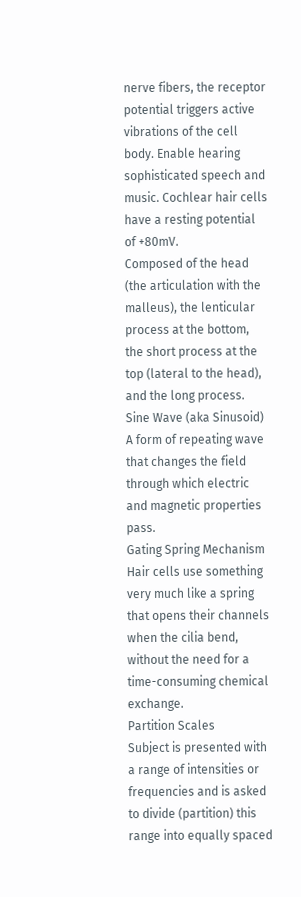nerve fibers, the receptor potential triggers active vibrations of the cell body. Enable hearing sophisticated speech and music. Cochlear hair cells have a resting potential of +80mV.
Composed of the head (the articulation with the malleus), the lenticular process at the bottom, the short process at the top (lateral to the head), and the long process.
Sine Wave (aka Sinusoid)
A form of repeating wave that changes the field through which electric and magnetic properties pass.
Gating Spring Mechanism
Hair cells use something very much like a spring that opens their channels when the cilia bend, without the need for a time-consuming chemical exchange.
Partition Scales
Subject is presented with a range of intensities or frequencies and is asked to divide (partition) this range into equally spaced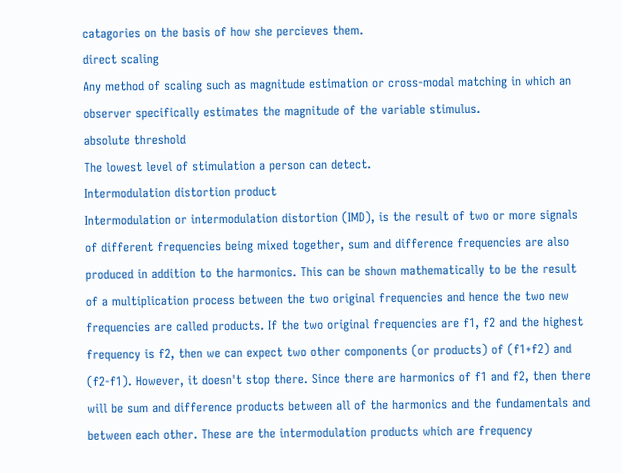catagories on the basis of how she percieves them.
direct scaling
Any method of scaling such as magnitude estimation or cross-modal matching in which an observer specifically estimates the magnitude of the variable stimulus.
absolute threshold
The lowest level of stimulation a person can detect.
Intermodulation distortion product
Intermodulation or intermodulation distortion (IMD), is the result of two or more signals of different frequencies being mixed together, sum and difference frequencies are also produced in addition to the harmonics. This can be shown mathematically to be the result of a multiplication process between the two original frequencies and hence the two new frequencies are called products. If the two original frequencies are f1, f2 and the highest frequency is f2, then we can expect two other components (or products) of (f1+f2) and (f2-f1). However, it doesn't stop there. Since there are harmonics of f1 and f2, then there will be sum and difference products between all of the harmonics and the fundamentals and between each other. These are the intermodulation products which are frequency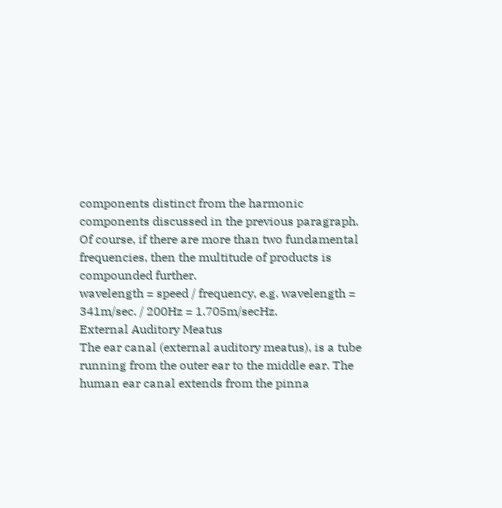components distinct from the harmonic components discussed in the previous paragraph. Of course, if there are more than two fundamental frequencies, then the multitude of products is compounded further.
wavelength = speed / frequency, e.g. wavelength = 341m/sec. / 200Hz = 1.705m/secHz.
External Auditory Meatus
The ear canal (external auditory meatus), is a tube running from the outer ear to the middle ear. The human ear canal extends from the pinna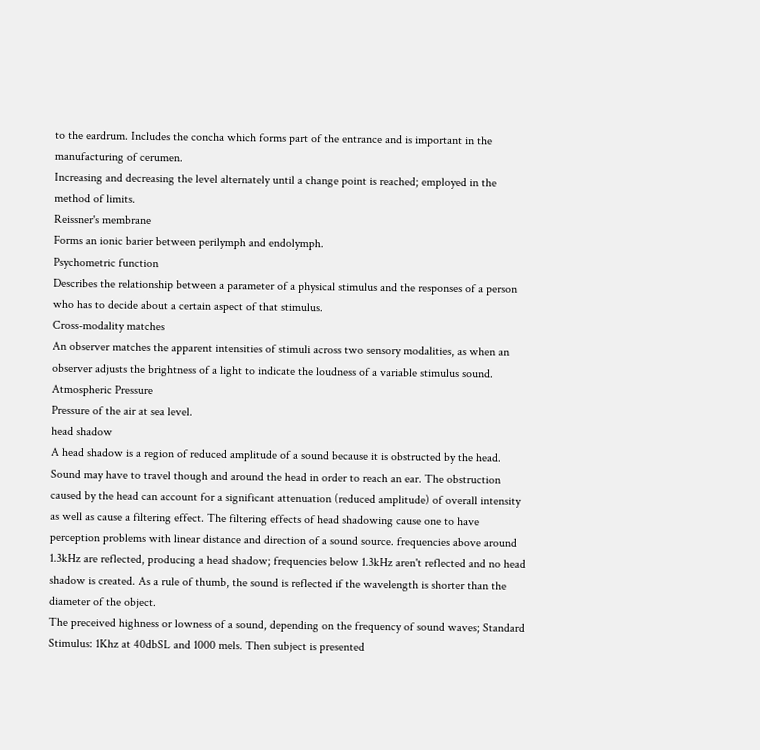to the eardrum. Includes the concha which forms part of the entrance and is important in the manufacturing of cerumen.
Increasing and decreasing the level alternately until a change point is reached; employed in the method of limits.
Reissner's membrane
Forms an ionic barier between perilymph and endolymph.
Psychometric function
Describes the relationship between a parameter of a physical stimulus and the responses of a person who has to decide about a certain aspect of that stimulus.
Cross-modality matches
An observer matches the apparent intensities of stimuli across two sensory modalities, as when an observer adjusts the brightness of a light to indicate the loudness of a variable stimulus sound.
Atmospheric Pressure
Pressure of the air at sea level.
head shadow
A head shadow is a region of reduced amplitude of a sound because it is obstructed by the head. Sound may have to travel though and around the head in order to reach an ear. The obstruction caused by the head can account for a significant attenuation (reduced amplitude) of overall intensity as well as cause a filtering effect. The filtering effects of head shadowing cause one to have perception problems with linear distance and direction of a sound source. frequencies above around 1.3kHz are reflected, producing a head shadow; frequencies below 1.3kHz aren't reflected and no head shadow is created. As a rule of thumb, the sound is reflected if the wavelength is shorter than the diameter of the object.
The preceived highness or lowness of a sound, depending on the frequency of sound waves; Standard Stimulus: 1Khz at 40dbSL and 1000 mels. Then subject is presented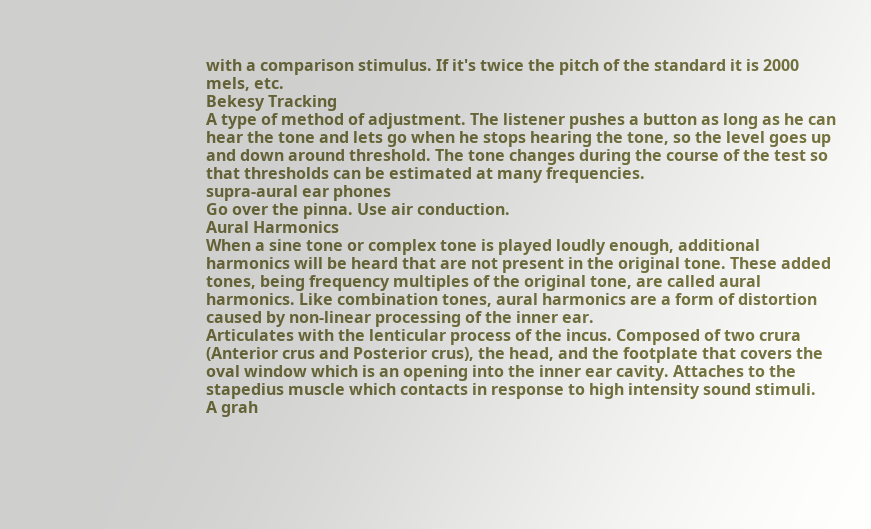with a comparison stimulus. If it's twice the pitch of the standard it is 2000 mels, etc.
Bekesy Tracking
A type of method of adjustment. The listener pushes a button as long as he can hear the tone and lets go when he stops hearing the tone, so the level goes up and down around threshold. The tone changes during the course of the test so that thresholds can be estimated at many frequencies.
supra-aural ear phones
Go over the pinna. Use air conduction.
Aural Harmonics
When a sine tone or complex tone is played loudly enough, additional harmonics will be heard that are not present in the original tone. These added tones, being frequency multiples of the original tone, are called aural harmonics. Like combination tones, aural harmonics are a form of distortion caused by non-linear processing of the inner ear.
Articulates with the lenticular process of the incus. Composed of two crura (Anterior crus and Posterior crus), the head, and the footplate that covers the oval window which is an opening into the inner ear cavity. Attaches to the stapedius muscle which contacts in response to high intensity sound stimuli.
A grah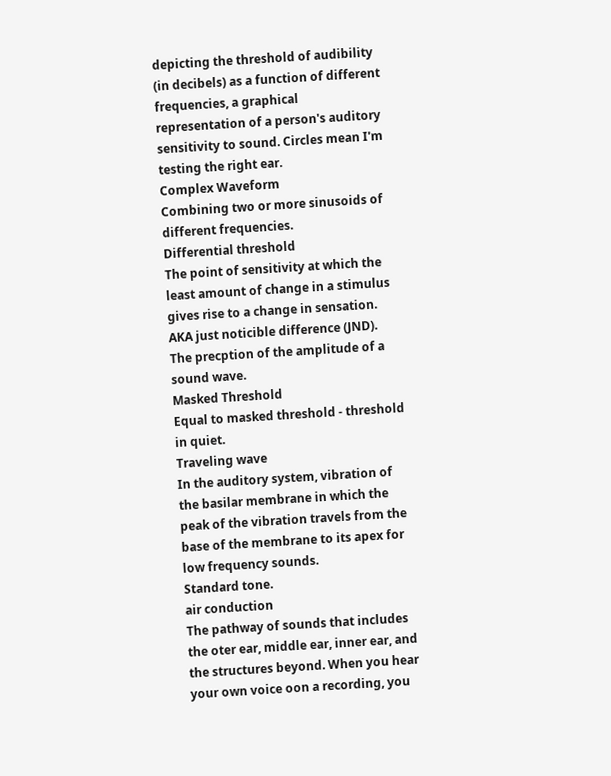depicting the threshold of audibility (in decibels) as a function of different frequencies, a graphical representation of a person's auditory sensitivity to sound. Circles mean I'm testing the right ear.
Complex Waveform
Combining two or more sinusoids of different frequencies.
Differential threshold
The point of sensitivity at which the least amount of change in a stimulus gives rise to a change in sensation. AKA just noticible difference (JND).
The precption of the amplitude of a sound wave.
Masked Threshold
Equal to masked threshold - threshold in quiet.
Traveling wave
In the auditory system, vibration of the basilar membrane in which the peak of the vibration travels from the base of the membrane to its apex for low frequency sounds.
Standard tone.
air conduction
The pathway of sounds that includes the oter ear, middle ear, inner ear, and the structures beyond. When you hear your own voice oon a recording, you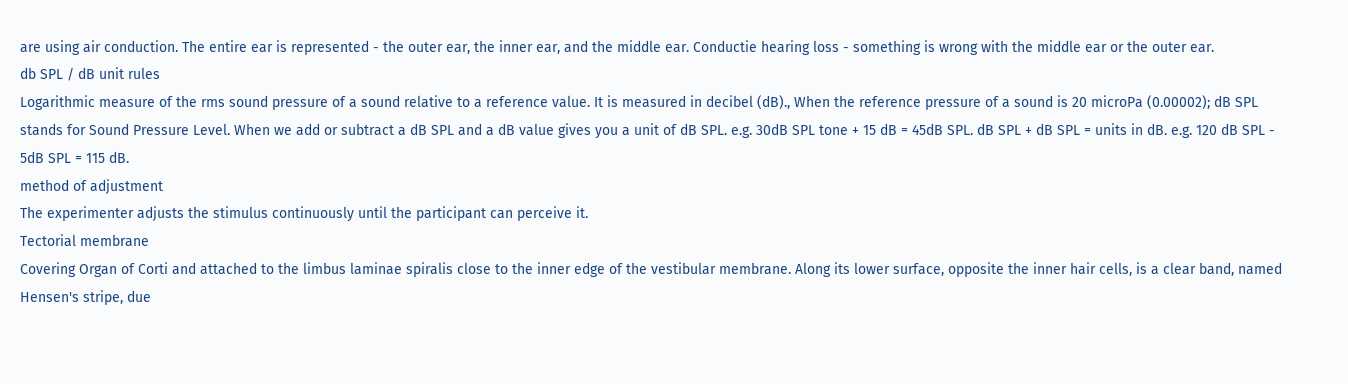are using air conduction. The entire ear is represented - the outer ear, the inner ear, and the middle ear. Conductie hearing loss - something is wrong with the middle ear or the outer ear.
db SPL / dB unit rules
Logarithmic measure of the rms sound pressure of a sound relative to a reference value. It is measured in decibel (dB)., When the reference pressure of a sound is 20 microPa (0.00002); dB SPL stands for Sound Pressure Level. When we add or subtract a dB SPL and a dB value gives you a unit of dB SPL. e.g. 30dB SPL tone + 15 dB = 45dB SPL. dB SPL + dB SPL = units in dB. e.g. 120 dB SPL - 5dB SPL = 115 dB.
method of adjustment
The experimenter adjusts the stimulus continuously until the participant can perceive it.
Tectorial membrane
Covering Organ of Corti and attached to the limbus laminae spiralis close to the inner edge of the vestibular membrane. Along its lower surface, opposite the inner hair cells, is a clear band, named Hensen's stripe, due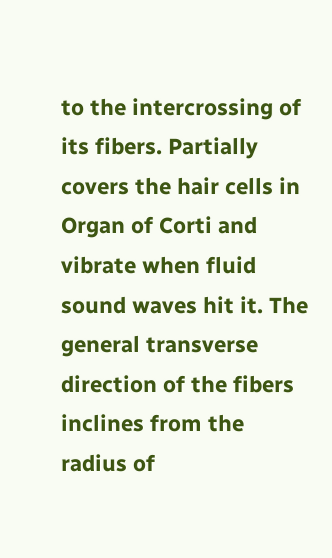to the intercrossing of its fibers. Partially covers the hair cells in Organ of Corti and vibrate when fluid sound waves hit it. The general transverse direction of the fibers inclines from the radius of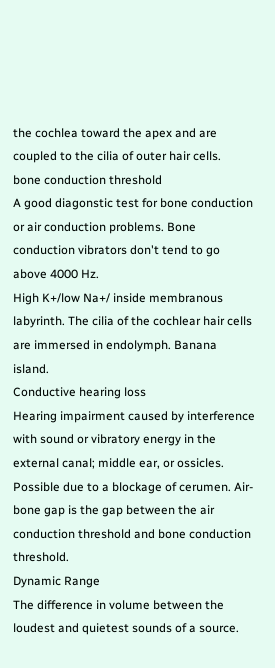the cochlea toward the apex and are coupled to the cilia of outer hair cells.
bone conduction threshold
A good diagonstic test for bone conduction or air conduction problems. Bone conduction vibrators don't tend to go above 4000 Hz.
High K+/low Na+/ inside membranous labyrinth. The cilia of the cochlear hair cells are immersed in endolymph. Banana island.
Conductive hearing loss
Hearing impairment caused by interference with sound or vibratory energy in the external canal; middle ear, or ossicles. Possible due to a blockage of cerumen. Air-bone gap is the gap between the air conduction threshold and bone conduction threshold.
Dynamic Range
The difference in volume between the loudest and quietest sounds of a source.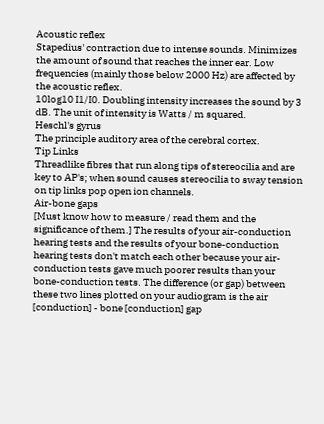Acoustic reflex
Stapedius' contraction due to intense sounds. Minimizes the amount of sound that reaches the inner ear. Low frequencies (mainly those below 2000 Hz) are affected by the acoustic reflex.
10log10 I1/I0. Doubling intensity increases the sound by 3 dB. The unit of intensity is Watts / m squared.
Heschl's gyrus
The principle auditory area of the cerebral cortex.
Tip Links
Threadlike fibres that run along tips of stereocilia and are key to AP's; when sound causes stereocilia to sway tension on tip links pop open ion channels.
Air-bone gaps
[Must know how to measure / read them and the significance of them.] The results of your air-conduction hearing tests and the results of your bone-conduction hearing tests don't match each other because your air-conduction tests gave much poorer results than your bone-conduction tests. The difference (or gap) between these two lines plotted on your audiogram is the air [conduction] - bone [conduction] gap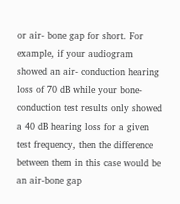or air- bone gap for short. For example, if your audiogram showed an air- conduction hearing loss of 70 dB while your bone-conduction test results only showed a 40 dB hearing loss for a given test frequency, then the difference between them in this case would be an air-bone gap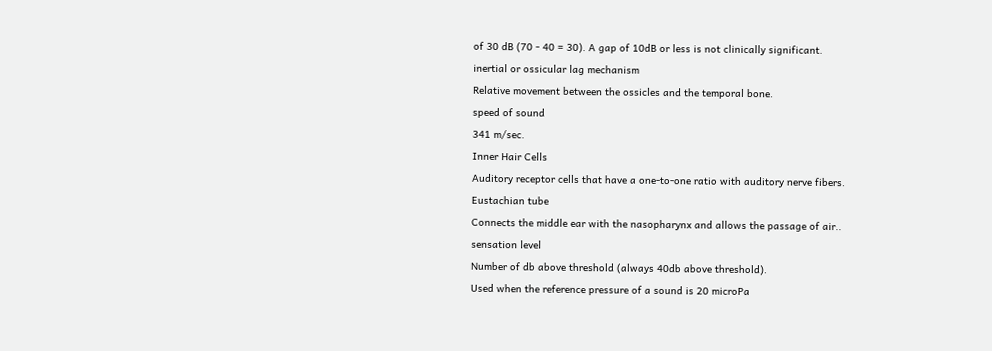of 30 dB (70 - 40 = 30). A gap of 10dB or less is not clinically significant.
inertial or ossicular lag mechanism
Relative movement between the ossicles and the temporal bone.
speed of sound
341 m/sec.
Inner Hair Cells
Auditory receptor cells that have a one-to-one ratio with auditory nerve fibers.
Eustachian tube
Connects the middle ear with the nasopharynx and allows the passage of air..
sensation level
Number of db above threshold (always 40db above threshold).
Used when the reference pressure of a sound is 20 microPa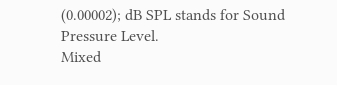(0.00002); dB SPL stands for Sound Pressure Level.
Mixed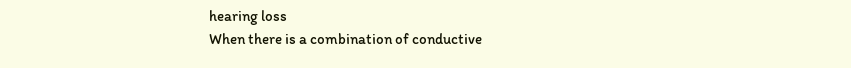hearing loss
When there is a combination of conductive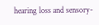hearing loss and sensory-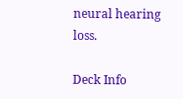neural hearing loss.

Deck Info